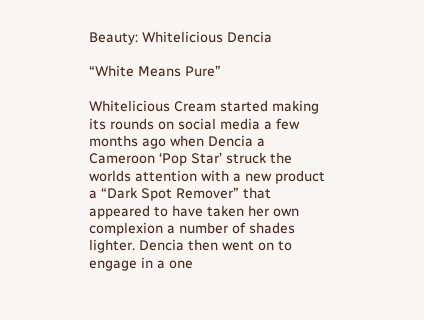Beauty: Whitelicious Dencia

“White Means Pure”

Whitelicious Cream started making its rounds on social media a few months ago when Dencia a Cameroon ‘Pop Star’ struck the worlds attention with a new product a “Dark Spot Remover” that appeared to have taken her own complexion a number of shades lighter. Dencia then went on to engage in a one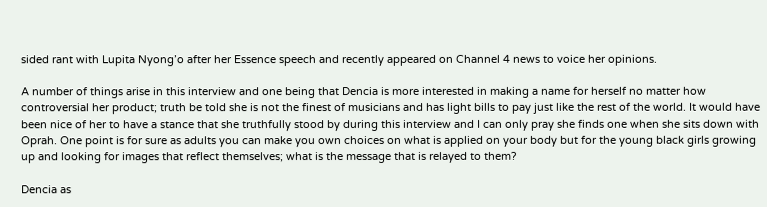sided rant with Lupita Nyong’o after her Essence speech and recently appeared on Channel 4 news to voice her opinions.

A number of things arise in this interview and one being that Dencia is more interested in making a name for herself no matter how controversial her product; truth be told she is not the finest of musicians and has light bills to pay just like the rest of the world. It would have been nice of her to have a stance that she truthfully stood by during this interview and I can only pray she finds one when she sits down with Oprah. One point is for sure as adults you can make you own choices on what is applied on your body but for the young black girls growing up and looking for images that reflect themselves; what is the message that is relayed to them?

Dencia as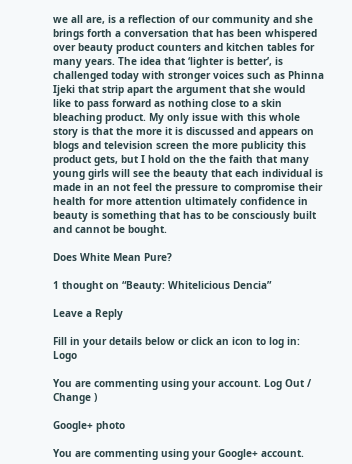we all are, is a reflection of our community and she brings forth a conversation that has been whispered over beauty product counters and kitchen tables for many years. The idea that ‘lighter is better’, is challenged today with stronger voices such as Phinna Ijeki that strip apart the argument that she would like to pass forward as nothing close to a skin bleaching product. My only issue with this whole story is that the more it is discussed and appears on blogs and television screen the more publicity this product gets, but I hold on the the faith that many young girls will see the beauty that each individual is made in an not feel the pressure to compromise their health for more attention ultimately confidence in beauty is something that has to be consciously built and cannot be bought.

Does White Mean Pure?

1 thought on “Beauty: Whitelicious Dencia”

Leave a Reply

Fill in your details below or click an icon to log in: Logo

You are commenting using your account. Log Out /  Change )

Google+ photo

You are commenting using your Google+ account.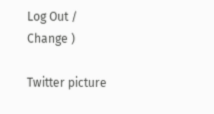Log Out /  Change )

Twitter picture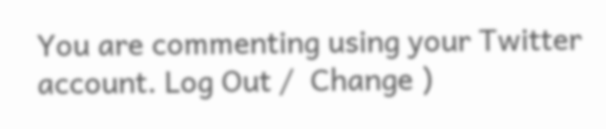You are commenting using your Twitter account. Log Out /  Change )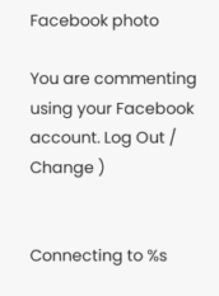Facebook photo

You are commenting using your Facebook account. Log Out /  Change )


Connecting to %s